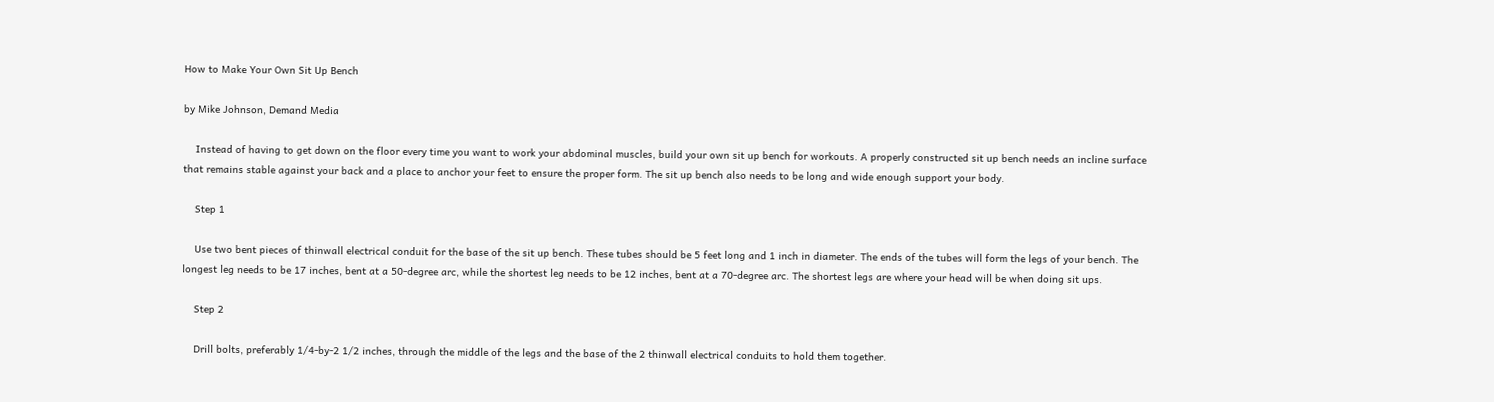How to Make Your Own Sit Up Bench

by Mike Johnson, Demand Media

    Instead of having to get down on the floor every time you want to work your abdominal muscles, build your own sit up bench for workouts. A properly constructed sit up bench needs an incline surface that remains stable against your back and a place to anchor your feet to ensure the proper form. The sit up bench also needs to be long and wide enough support your body.

    Step 1

    Use two bent pieces of thinwall electrical conduit for the base of the sit up bench. These tubes should be 5 feet long and 1 inch in diameter. The ends of the tubes will form the legs of your bench. The longest leg needs to be 17 inches, bent at a 50-degree arc, while the shortest leg needs to be 12 inches, bent at a 70-degree arc. The shortest legs are where your head will be when doing sit ups.

    Step 2

    Drill bolts, preferably 1/4-by-2 1/2 inches, through the middle of the legs and the base of the 2 thinwall electrical conduits to hold them together.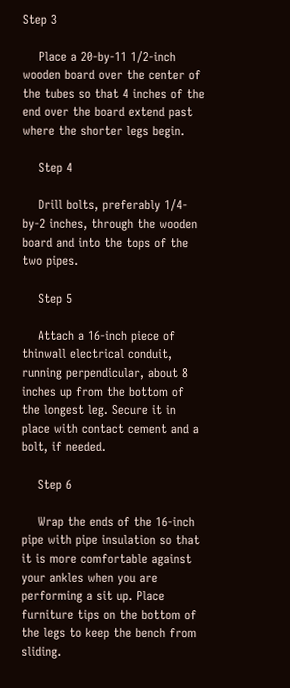Step 3

    Place a 20-by-11 1/2-inch wooden board over the center of the tubes so that 4 inches of the end over the board extend past where the shorter legs begin.

    Step 4

    Drill bolts, preferably 1/4-by-2 inches, through the wooden board and into the tops of the two pipes.

    Step 5

    Attach a 16-inch piece of thinwall electrical conduit, running perpendicular, about 8 inches up from the bottom of the longest leg. Secure it in place with contact cement and a bolt, if needed.

    Step 6

    Wrap the ends of the 16-inch pipe with pipe insulation so that it is more comfortable against your ankles when you are performing a sit up. Place furniture tips on the bottom of the legs to keep the bench from sliding.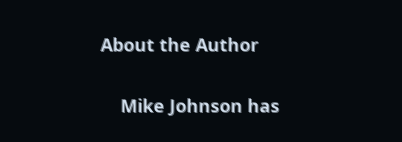About the Author

    Mike Johnson has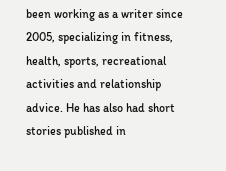been working as a writer since 2005, specializing in fitness, health, sports, recreational activities and relationship advice. He has also had short stories published in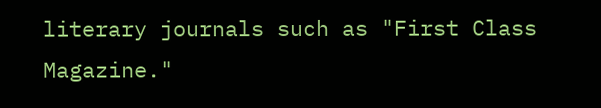literary journals such as "First Class Magazine."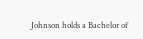Johnson holds a Bachelor of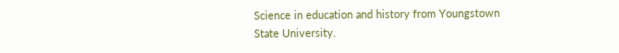Science in education and history from Youngstown State University.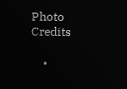Photo Credits

    •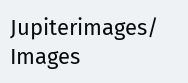Jupiterimages/ Images